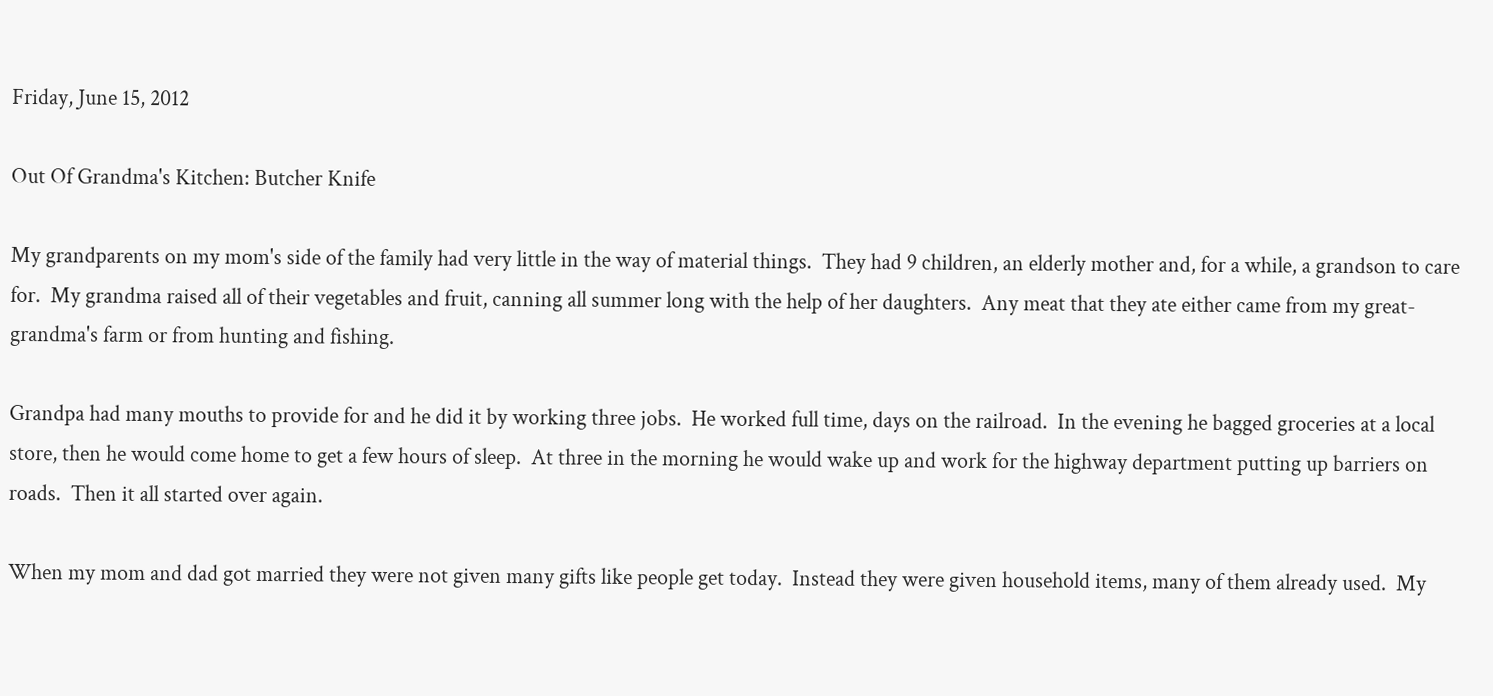Friday, June 15, 2012

Out Of Grandma's Kitchen: Butcher Knife

My grandparents on my mom's side of the family had very little in the way of material things.  They had 9 children, an elderly mother and, for a while, a grandson to care for.  My grandma raised all of their vegetables and fruit, canning all summer long with the help of her daughters.  Any meat that they ate either came from my great-grandma's farm or from hunting and fishing.

Grandpa had many mouths to provide for and he did it by working three jobs.  He worked full time, days on the railroad.  In the evening he bagged groceries at a local store, then he would come home to get a few hours of sleep.  At three in the morning he would wake up and work for the highway department putting up barriers on roads.  Then it all started over again.

When my mom and dad got married they were not given many gifts like people get today.  Instead they were given household items, many of them already used.  My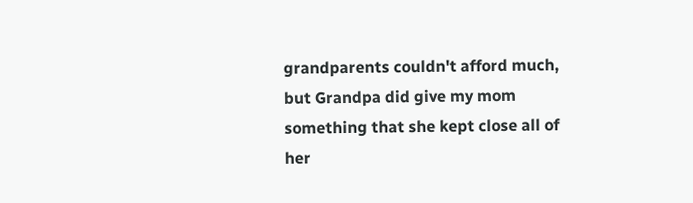grandparents couldn't afford much, but Grandpa did give my mom something that she kept close all of her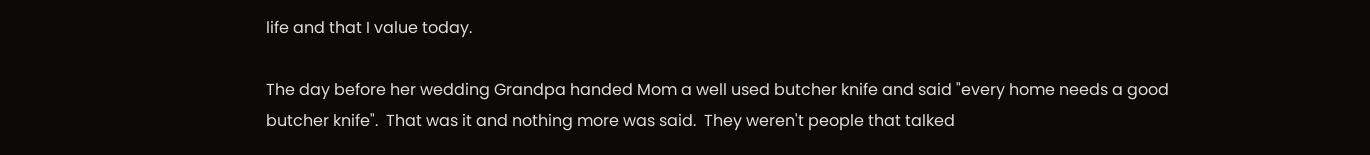life and that I value today.

The day before her wedding Grandpa handed Mom a well used butcher knife and said "every home needs a good butcher knife".  That was it and nothing more was said.  They weren't people that talked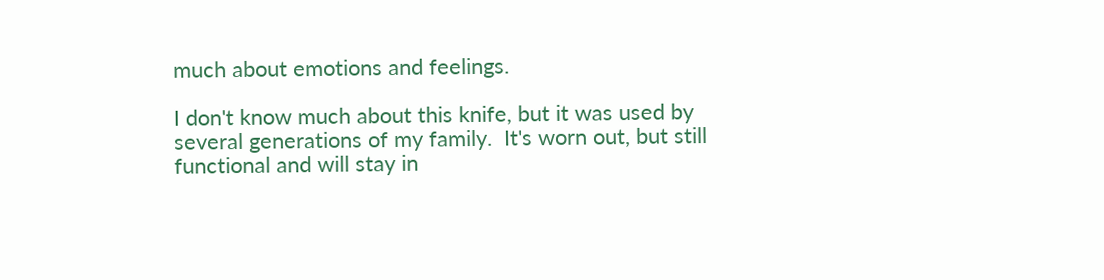much about emotions and feelings.

I don't know much about this knife, but it was used by several generations of my family.  It's worn out, but still functional and will stay in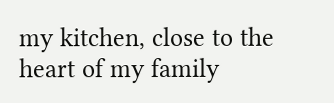my kitchen, close to the heart of my family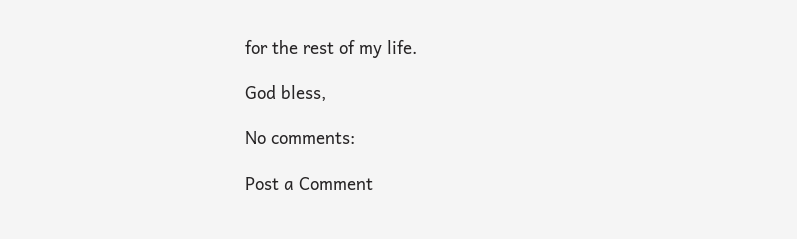for the rest of my life.

God bless,

No comments:

Post a Comment